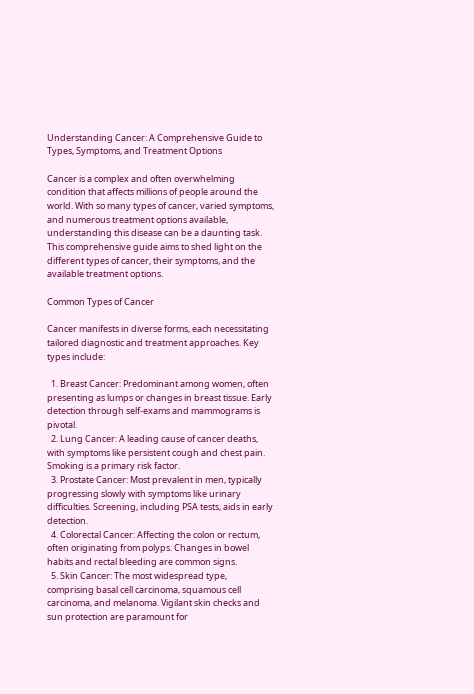Understanding Cancer: A Comprehensive Guide to Types, Symptoms, and Treatment Options

Cancer is a complex and often overwhelming condition that affects millions of people around the world. With so many types of cancer, varied symptoms, and numerous treatment options available, understanding this disease can be a daunting task. This comprehensive guide aims to shed light on the different types of cancer, their symptoms, and the available treatment options.

Common Types of Cancer

Cancer manifests in diverse forms, each necessitating tailored diagnostic and treatment approaches. Key types include:

  1. Breast Cancer: Predominant among women, often presenting as lumps or changes in breast tissue. Early detection through self-exams and mammograms is pivotal.
  2. Lung Cancer: A leading cause of cancer deaths, with symptoms like persistent cough and chest pain. Smoking is a primary risk factor.
  3. Prostate Cancer: Most prevalent in men, typically progressing slowly with symptoms like urinary difficulties. Screening, including PSA tests, aids in early detection.
  4. Colorectal Cancer: Affecting the colon or rectum, often originating from polyps. Changes in bowel habits and rectal bleeding are common signs.
  5. Skin Cancer: The most widespread type, comprising basal cell carcinoma, squamous cell carcinoma, and melanoma. Vigilant skin checks and sun protection are paramount for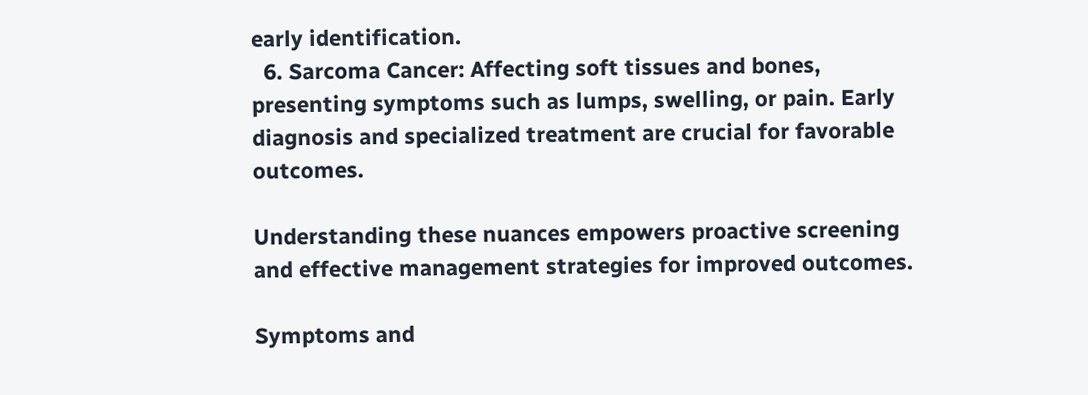early identification.
  6. Sarcoma Cancer: Affecting soft tissues and bones, presenting symptoms such as lumps, swelling, or pain. Early diagnosis and specialized treatment are crucial for favorable outcomes.

Understanding these nuances empowers proactive screening and effective management strategies for improved outcomes.

Symptoms and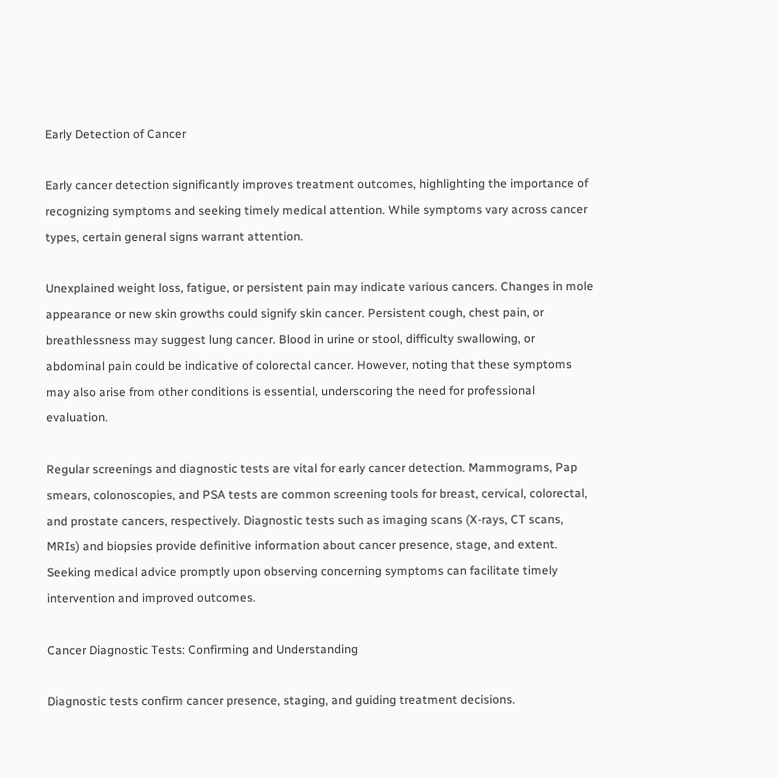Early Detection of Cancer

Early cancer detection significantly improves treatment outcomes, highlighting the importance of recognizing symptoms and seeking timely medical attention. While symptoms vary across cancer types, certain general signs warrant attention.

Unexplained weight loss, fatigue, or persistent pain may indicate various cancers. Changes in mole appearance or new skin growths could signify skin cancer. Persistent cough, chest pain, or breathlessness may suggest lung cancer. Blood in urine or stool, difficulty swallowing, or abdominal pain could be indicative of colorectal cancer. However, noting that these symptoms may also arise from other conditions is essential, underscoring the need for professional evaluation.

Regular screenings and diagnostic tests are vital for early cancer detection. Mammograms, Pap smears, colonoscopies, and PSA tests are common screening tools for breast, cervical, colorectal, and prostate cancers, respectively. Diagnostic tests such as imaging scans (X-rays, CT scans, MRIs) and biopsies provide definitive information about cancer presence, stage, and extent. Seeking medical advice promptly upon observing concerning symptoms can facilitate timely intervention and improved outcomes.

Cancer Diagnostic Tests: Confirming and Understanding

Diagnostic tests confirm cancer presence, staging, and guiding treatment decisions.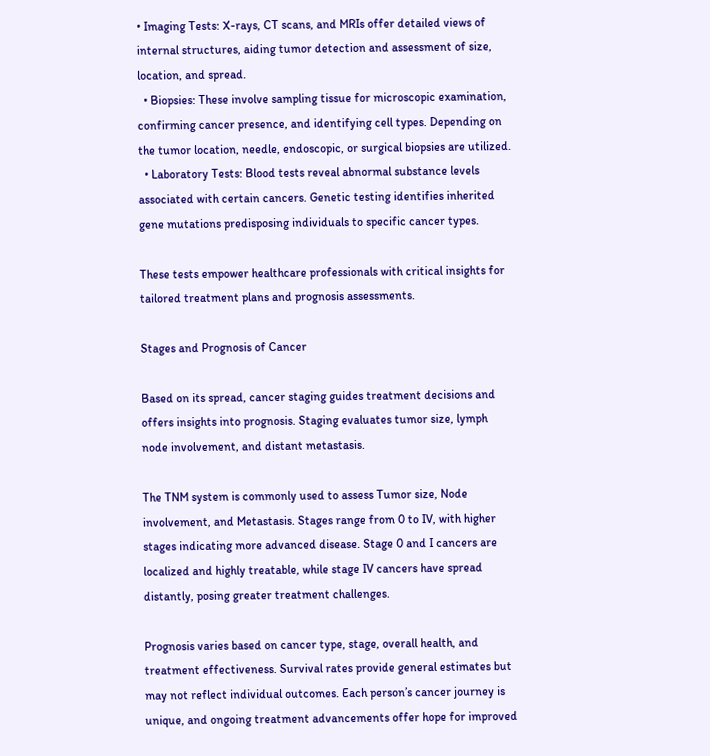• Imaging Tests: X-rays, CT scans, and MRIs offer detailed views of internal structures, aiding tumor detection and assessment of size, location, and spread.
  • Biopsies: These involve sampling tissue for microscopic examination, confirming cancer presence, and identifying cell types. Depending on the tumor location, needle, endoscopic, or surgical biopsies are utilized.
  • Laboratory Tests: Blood tests reveal abnormal substance levels associated with certain cancers. Genetic testing identifies inherited gene mutations predisposing individuals to specific cancer types.

These tests empower healthcare professionals with critical insights for tailored treatment plans and prognosis assessments.

Stages and Prognosis of Cancer

Based on its spread, cancer staging guides treatment decisions and offers insights into prognosis. Staging evaluates tumor size, lymph node involvement, and distant metastasis.

The TNM system is commonly used to assess Tumor size, Node involvement, and Metastasis. Stages range from 0 to IV, with higher stages indicating more advanced disease. Stage 0 and I cancers are localized and highly treatable, while stage IV cancers have spread distantly, posing greater treatment challenges.

Prognosis varies based on cancer type, stage, overall health, and treatment effectiveness. Survival rates provide general estimates but may not reflect individual outcomes. Each person’s cancer journey is unique, and ongoing treatment advancements offer hope for improved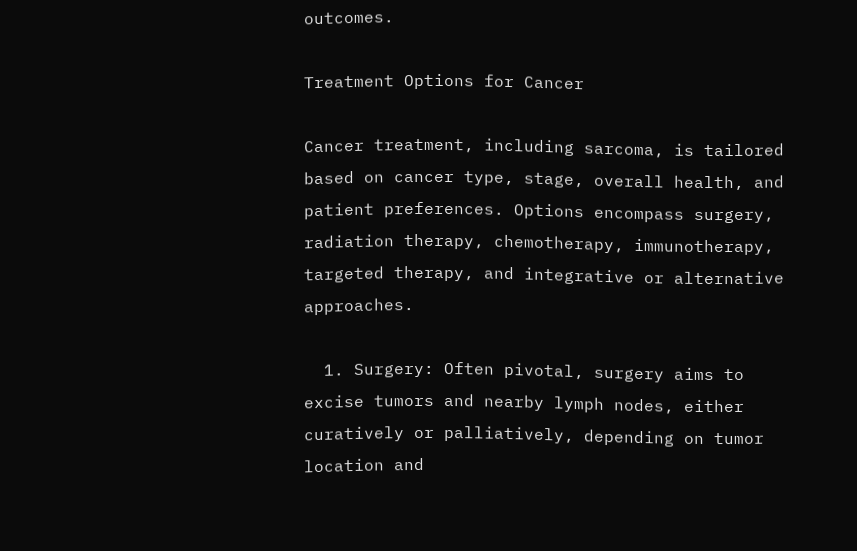outcomes.

Treatment Options for Cancer

Cancer treatment, including sarcoma, is tailored based on cancer type, stage, overall health, and patient preferences. Options encompass surgery, radiation therapy, chemotherapy, immunotherapy, targeted therapy, and integrative or alternative approaches.

  1. Surgery: Often pivotal, surgery aims to excise tumors and nearby lymph nodes, either curatively or palliatively, depending on tumor location and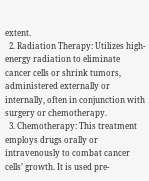extent.
  2. Radiation Therapy: Utilizes high-energy radiation to eliminate cancer cells or shrink tumors, administered externally or internally, often in conjunction with surgery or chemotherapy.
  3. Chemotherapy: This treatment employs drugs orally or intravenously to combat cancer cells’ growth. It is used pre-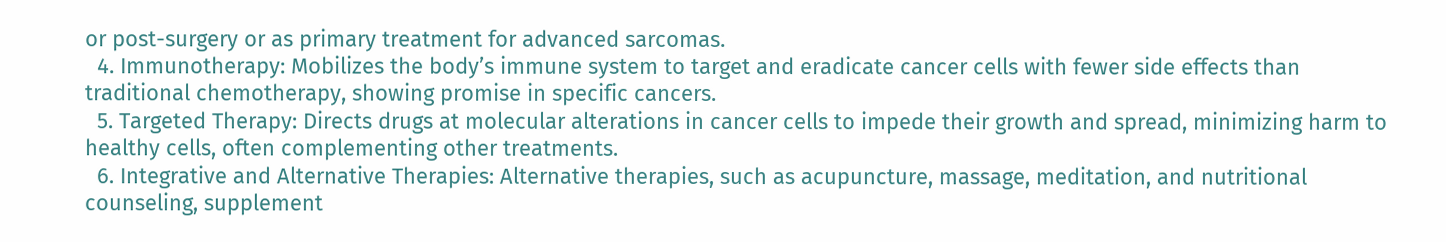or post-surgery or as primary treatment for advanced sarcomas.
  4. Immunotherapy: Mobilizes the body’s immune system to target and eradicate cancer cells with fewer side effects than traditional chemotherapy, showing promise in specific cancers.
  5. Targeted Therapy: Directs drugs at molecular alterations in cancer cells to impede their growth and spread, minimizing harm to healthy cells, often complementing other treatments.
  6. Integrative and Alternative Therapies: Alternative therapies, such as acupuncture, massage, meditation, and nutritional counseling, supplement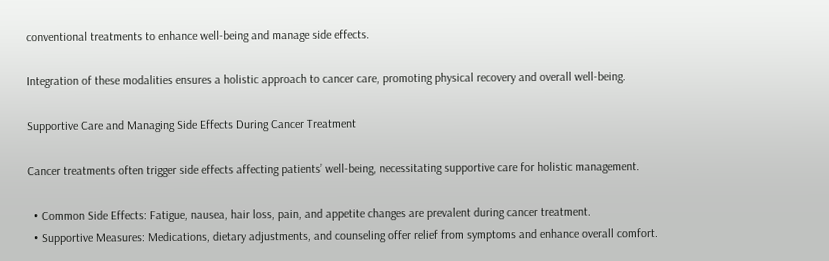conventional treatments to enhance well-being and manage side effects.

Integration of these modalities ensures a holistic approach to cancer care, promoting physical recovery and overall well-being.

Supportive Care and Managing Side Effects During Cancer Treatment

Cancer treatments often trigger side effects affecting patients’ well-being, necessitating supportive care for holistic management.

  • Common Side Effects: Fatigue, nausea, hair loss, pain, and appetite changes are prevalent during cancer treatment.
  • Supportive Measures: Medications, dietary adjustments, and counseling offer relief from symptoms and enhance overall comfort.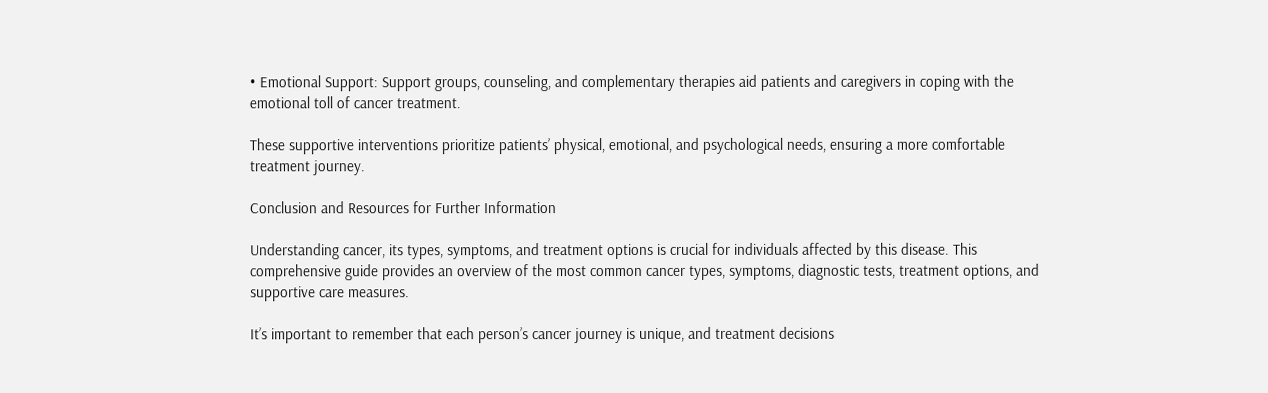• Emotional Support: Support groups, counseling, and complementary therapies aid patients and caregivers in coping with the emotional toll of cancer treatment.

These supportive interventions prioritize patients’ physical, emotional, and psychological needs, ensuring a more comfortable treatment journey.

Conclusion and Resources for Further Information

Understanding cancer, its types, symptoms, and treatment options is crucial for individuals affected by this disease. This comprehensive guide provides an overview of the most common cancer types, symptoms, diagnostic tests, treatment options, and supportive care measures.

It’s important to remember that each person’s cancer journey is unique, and treatment decisions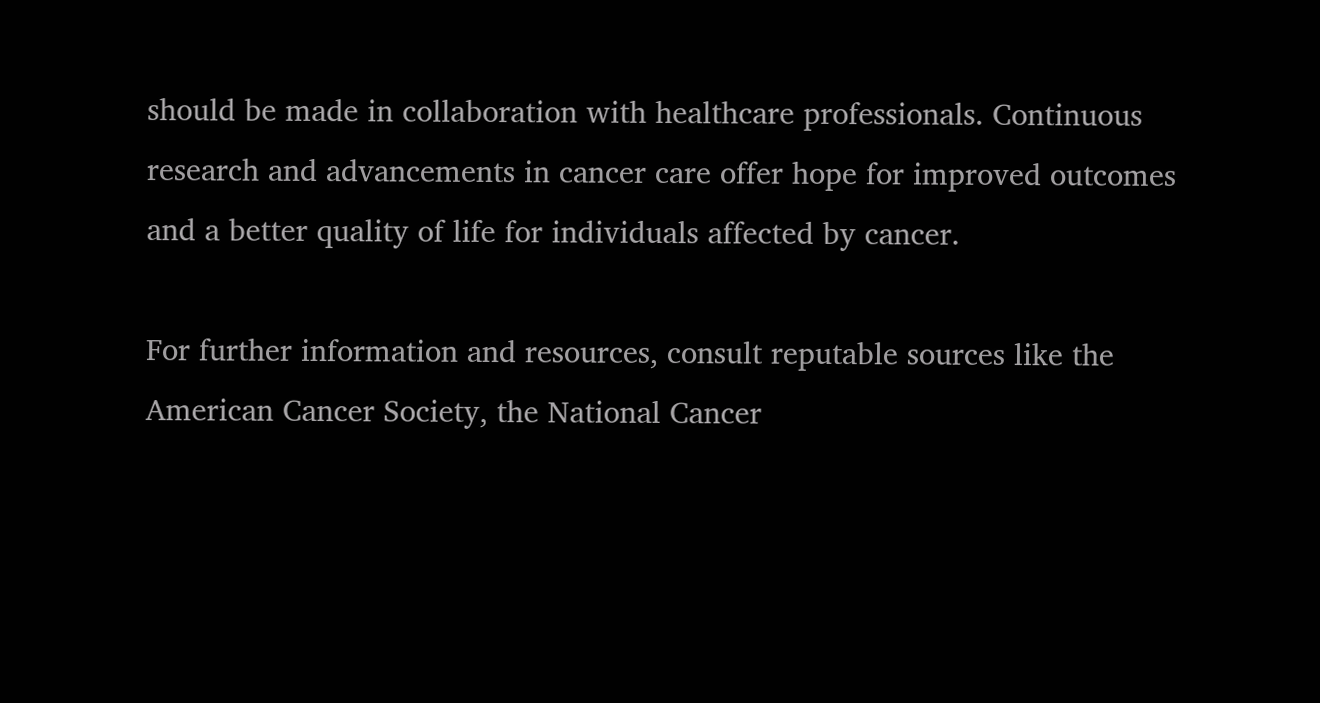should be made in collaboration with healthcare professionals. Continuous research and advancements in cancer care offer hope for improved outcomes and a better quality of life for individuals affected by cancer.

For further information and resources, consult reputable sources like the American Cancer Society, the National Cancer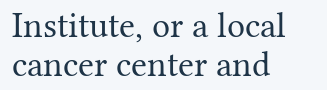Institute, or a local cancer center and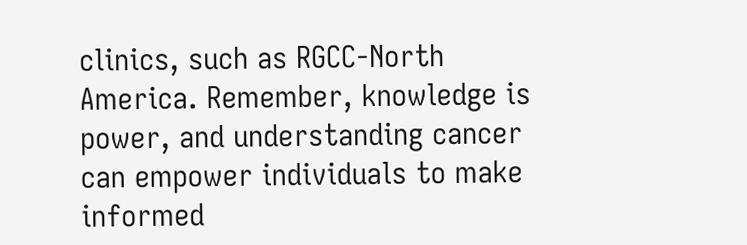clinics, such as RGCC-North America. Remember, knowledge is power, and understanding cancer can empower individuals to make informed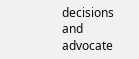decisions and advocate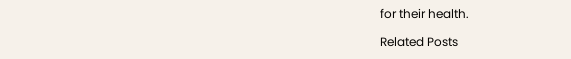for their health.

Related Posts